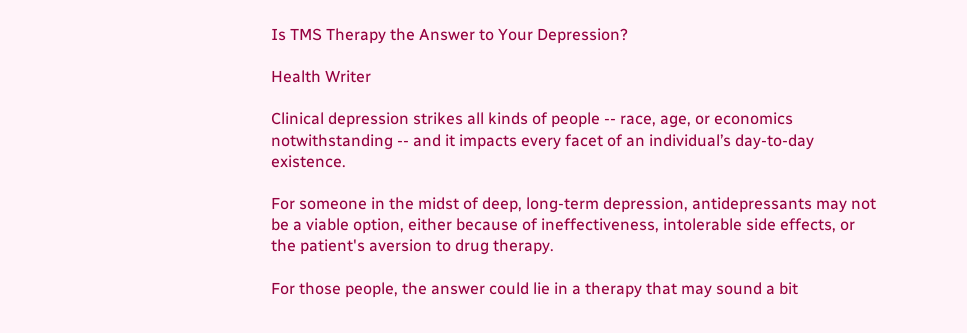Is TMS Therapy the Answer to Your Depression?

Health Writer

Clinical depression strikes all kinds of people -- race, age, or economics notwithstanding -- and it impacts every facet of an individual’s day-to-day existence.

For someone in the midst of deep, long-term depression, antidepressants may not be a viable option, either because of ineffectiveness, intolerable side effects, or the patient's aversion to drug therapy.

For those people, the answer could lie in a therapy that may sound a bit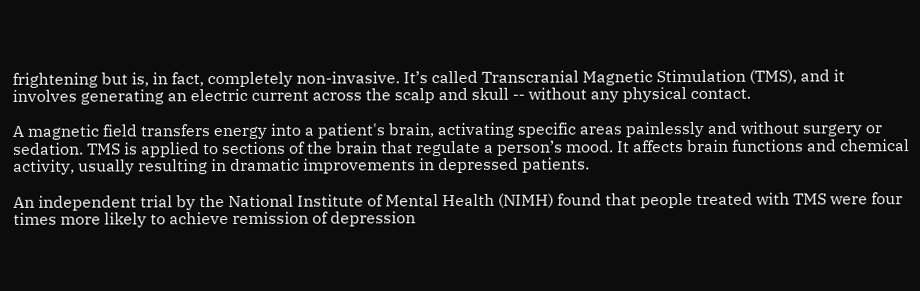frightening but is, in fact, completely non-invasive. It’s called Transcranial Magnetic Stimulation (TMS), and it involves generating an electric current across the scalp and skull -- without any physical contact.

A magnetic field transfers energy into a patient's brain, activating specific areas painlessly and without surgery or sedation. TMS is applied to sections of the brain that regulate a person’s mood. It affects brain functions and chemical activity, usually resulting in dramatic improvements in depressed patients.

An independent trial by the National Institute of Mental Health (NIMH) found that people treated with TMS were four times more likely to achieve remission of depression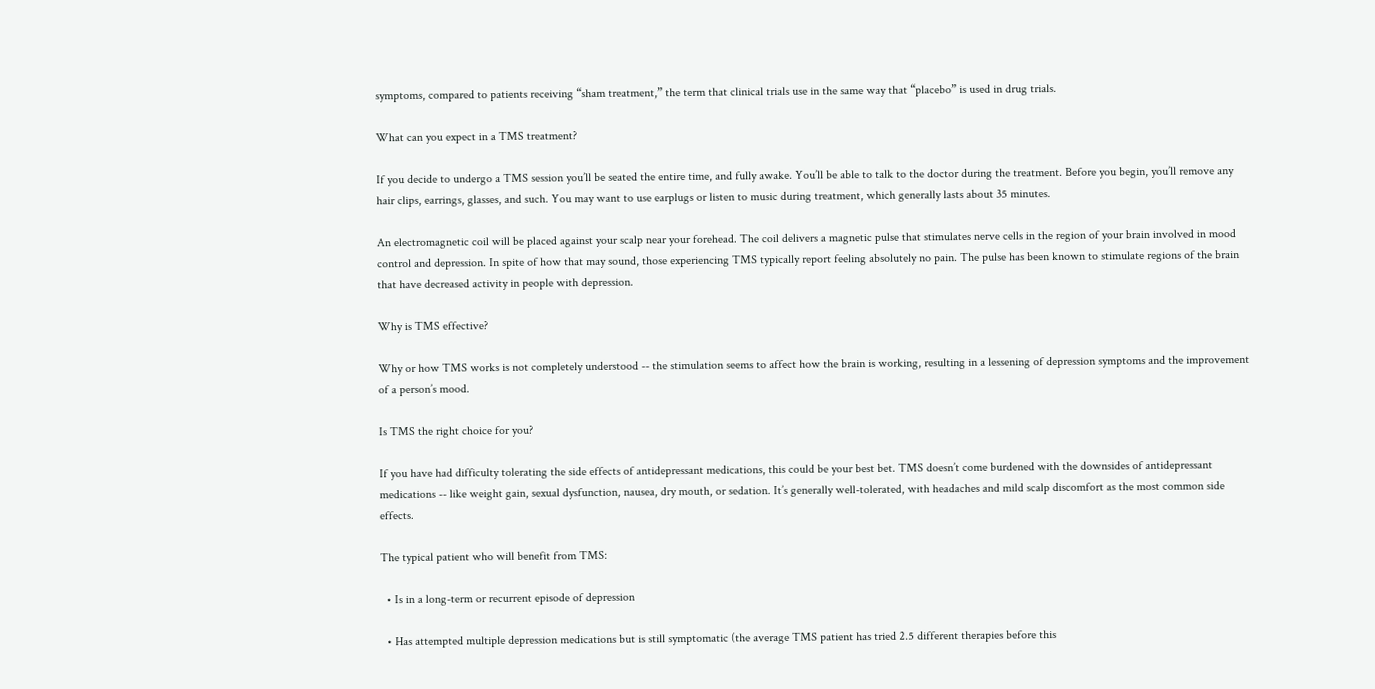symptoms, compared to patients receiving “sham treatment,” the term that clinical trials use in the same way that “placebo” is used in drug trials.

What can you expect in a TMS treatment?

If you decide to undergo a TMS session you’ll be seated the entire time, and fully awake. You’ll be able to talk to the doctor during the treatment. Before you begin, you’ll remove any hair clips, earrings, glasses, and such. You may want to use earplugs or listen to music during treatment, which generally lasts about 35 minutes.

An electromagnetic coil will be placed against your scalp near your forehead. The coil delivers a magnetic pulse that stimulates nerve cells in the region of your brain involved in mood control and depression. In spite of how that may sound, those experiencing TMS typically report feeling absolutely no pain. The pulse has been known to stimulate regions of the brain that have decreased activity in people with depression.

Why is TMS effective?

Why or how TMS works is not completely understood -- the stimulation seems to affect how the brain is working, resulting in a lessening of depression symptoms and the improvement of a person’s mood.

Is TMS the right choice for you?

If you have had difficulty tolerating the side effects of antidepressant medications, this could be your best bet. TMS doesn’t come burdened with the downsides of antidepressant medications -- like weight gain, sexual dysfunction, nausea, dry mouth, or sedation. It’s generally well-tolerated, with headaches and mild scalp discomfort as the most common side effects.

The typical patient who will benefit from TMS:

  • Is in a long-term or recurrent episode of depression

  • Has attempted multiple depression medications but is still symptomatic (the average TMS patient has tried 2.5 different therapies before this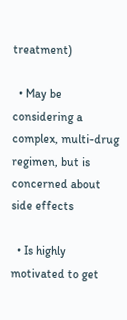treatment)

  • May be considering a complex, multi-drug regimen, but is concerned about side effects

  • Is highly motivated to get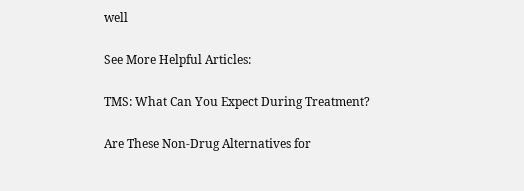well

See More Helpful Articles:

TMS: What Can You Expect During Treatment?

Are These Non-Drug Alternatives for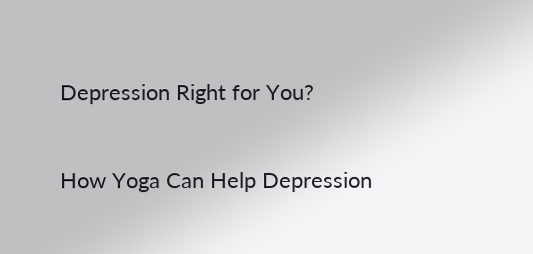Depression Right for You?

How Yoga Can Help Depression